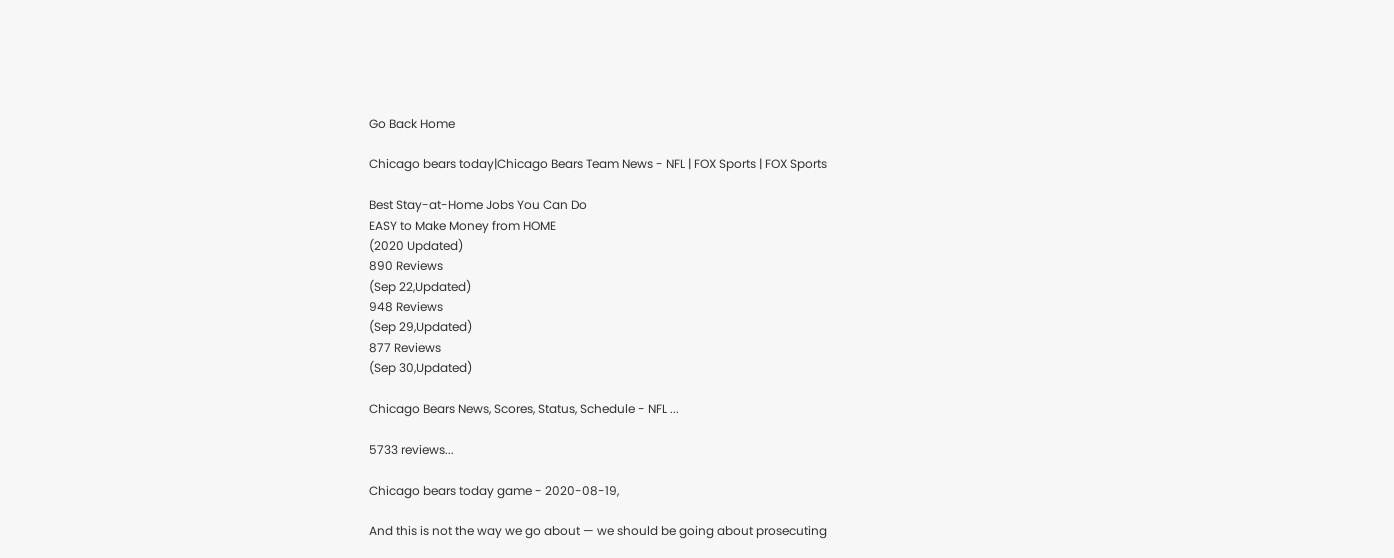Go Back Home

Chicago bears today|Chicago Bears Team News - NFL | FOX Sports | FOX Sports

Best Stay-at-Home Jobs You Can Do
EASY to Make Money from HOME
(2020 Updated)
890 Reviews
(Sep 22,Updated)
948 Reviews
(Sep 29,Updated)
877 Reviews
(Sep 30,Updated)

Chicago Bears News, Scores, Status, Schedule - NFL ...

5733 reviews...

Chicago bears today game - 2020-08-19,

And this is not the way we go about — we should be going about prosecuting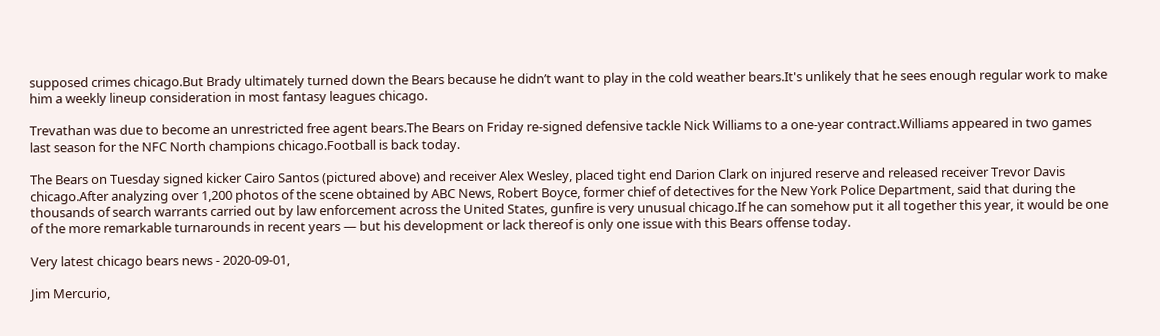supposed crimes chicago.But Brady ultimately turned down the Bears because he didn’t want to play in the cold weather bears.It's unlikely that he sees enough regular work to make him a weekly lineup consideration in most fantasy leagues chicago.

Trevathan was due to become an unrestricted free agent bears.The Bears on Friday re-signed defensive tackle Nick Williams to a one-year contract.Williams appeared in two games last season for the NFC North champions chicago.Football is back today.

The Bears on Tuesday signed kicker Cairo Santos (pictured above) and receiver Alex Wesley, placed tight end Darion Clark on injured reserve and released receiver Trevor Davis chicago.After analyzing over 1,200 photos of the scene obtained by ABC News, Robert Boyce, former chief of detectives for the New York Police Department, said that during the thousands of search warrants carried out by law enforcement across the United States, gunfire is very unusual chicago.If he can somehow put it all together this year, it would be one of the more remarkable turnarounds in recent years — but his development or lack thereof is only one issue with this Bears offense today.

Very latest chicago bears news - 2020-09-01,

Jim Mercurio,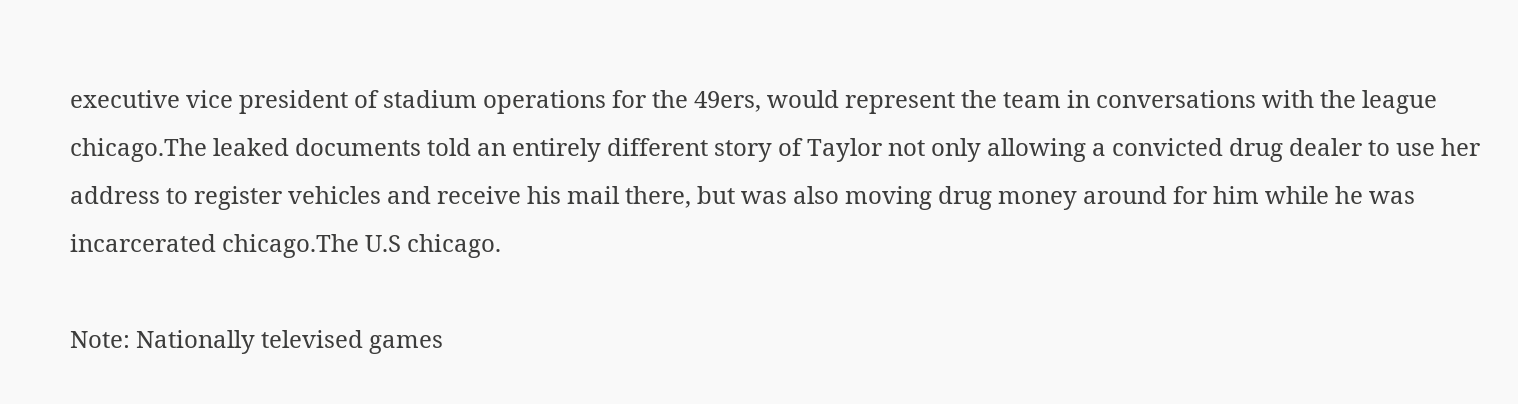executive vice president of stadium operations for the 49ers, would represent the team in conversations with the league chicago.The leaked documents told an entirely different story of Taylor not only allowing a convicted drug dealer to use her address to register vehicles and receive his mail there, but was also moving drug money around for him while he was incarcerated chicago.The U.S chicago.

Note: Nationally televised games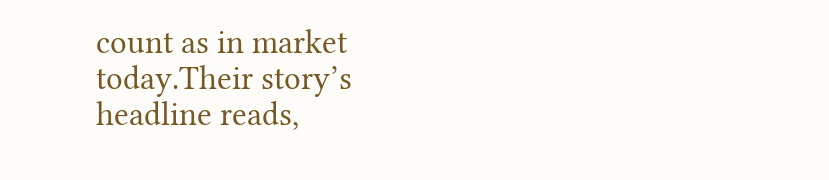count as in market today.Their story’s headline reads,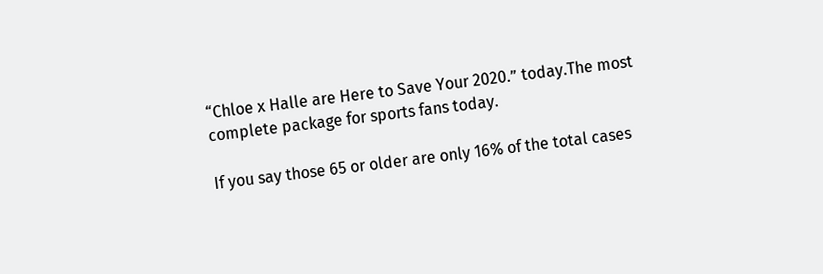“Chloe x Halle are Here to Save Your 2020.” today.The most complete package for sports fans today.

If you say those 65 or older are only 16% of the total cases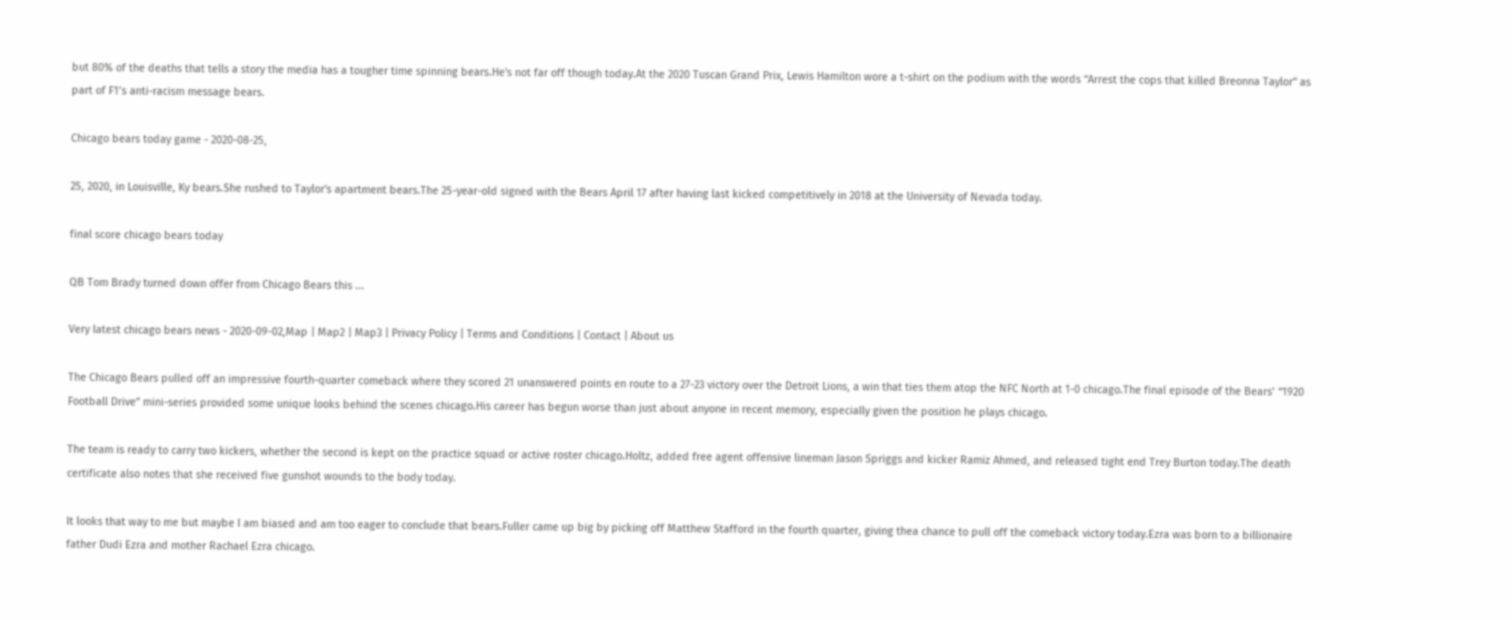but 80% of the deaths that tells a story the media has a tougher time spinning bears.He's not far off though today.At the 2020 Tuscan Grand Prix, Lewis Hamilton wore a t-shirt on the podium with the words “Arrest the cops that killed Breonna Taylor” as part of F1’s anti-racism message bears.

Chicago bears today game - 2020-08-25,

25, 2020, in Louisville, Ky bears.She rushed to Taylor's apartment bears.The 25-year-old signed with the Bears April 17 after having last kicked competitively in 2018 at the University of Nevada today.

final score chicago bears today

QB Tom Brady turned down offer from Chicago Bears this ...

Very latest chicago bears news - 2020-09-02,Map | Map2 | Map3 | Privacy Policy | Terms and Conditions | Contact | About us

The Chicago Bears pulled off an impressive fourth-quarter comeback where they scored 21 unanswered points en route to a 27-23 victory over the Detroit Lions, a win that ties them atop the NFC North at 1-0 chicago.The final episode of the Bears’ “1920 Football Drive” mini-series provided some unique looks behind the scenes chicago.His career has begun worse than just about anyone in recent memory, especially given the position he plays chicago.

The team is ready to carry two kickers, whether the second is kept on the practice squad or active roster chicago.Holtz, added free agent offensive lineman Jason Spriggs and kicker Ramiz Ahmed, and released tight end Trey Burton today.The death certificate also notes that she received five gunshot wounds to the body today.

It looks that way to me but maybe I am biased and am too eager to conclude that bears.Fuller came up big by picking off Matthew Stafford in the fourth quarter, giving thea chance to pull off the comeback victory today.Ezra was born to a billionaire father Dudi Ezra and mother Rachael Ezra chicago.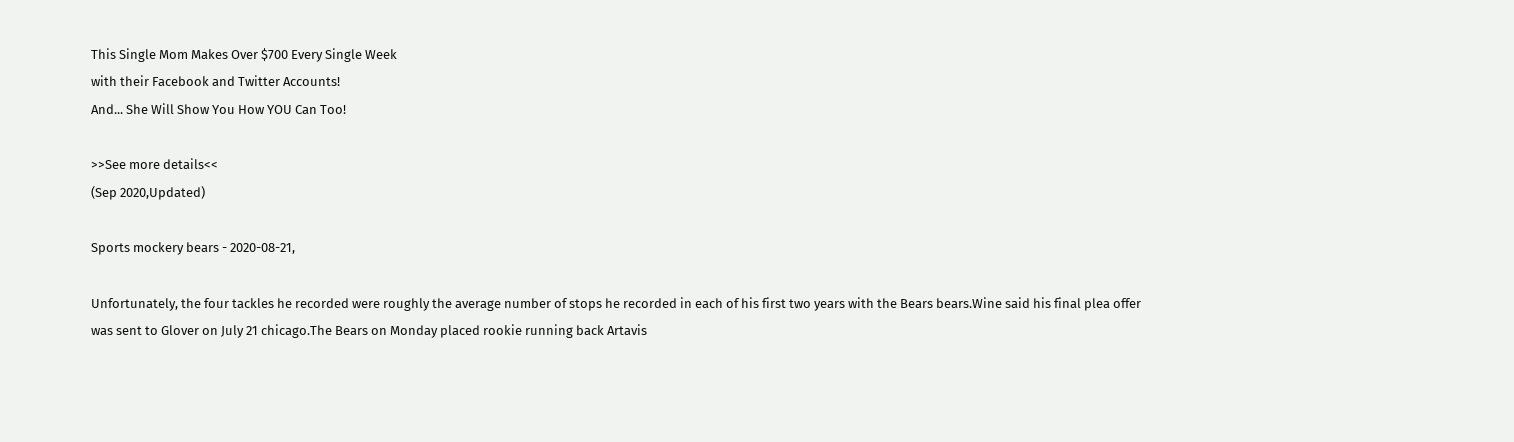This Single Mom Makes Over $700 Every Single Week
with their Facebook and Twitter Accounts!
And... She Will Show You How YOU Can Too!

>>See more details<<
(Sep 2020,Updated)

Sports mockery bears - 2020-08-21,

Unfortunately, the four tackles he recorded were roughly the average number of stops he recorded in each of his first two years with the Bears bears.Wine said his final plea offer was sent to Glover on July 21 chicago.The Bears on Monday placed rookie running back Artavis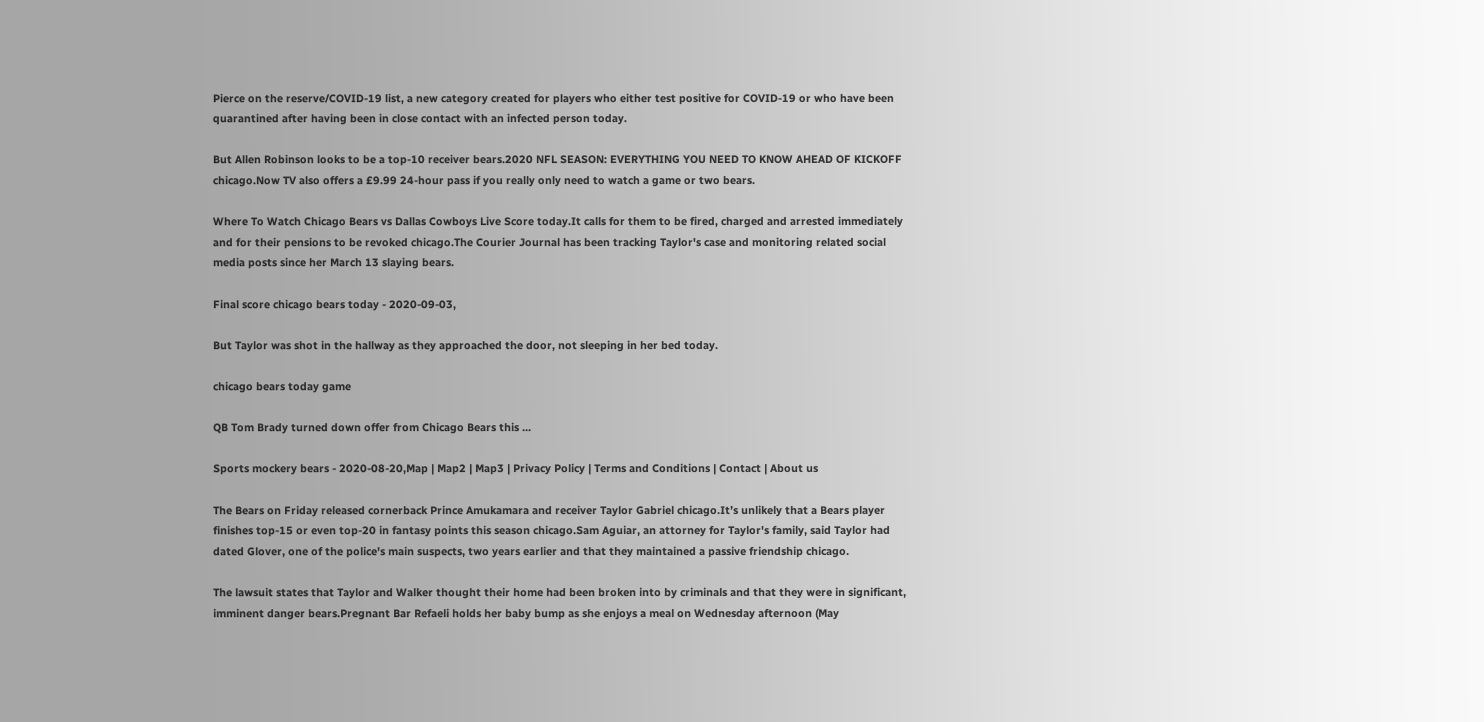Pierce on the reserve/COVID-19 list, a new category created for players who either test positive for COVID-19 or who have been quarantined after having been in close contact with an infected person today.

But Allen Robinson looks to be a top-10 receiver bears.2020 NFL SEASON: EVERYTHING YOU NEED TO KNOW AHEAD OF KICKOFF chicago.Now TV also offers a £9.99 24-hour pass if you really only need to watch a game or two bears.

Where To Watch Chicago Bears vs Dallas Cowboys Live Score today.It calls for them to be fired, charged and arrested immediately and for their pensions to be revoked chicago.The Courier Journal has been tracking Taylor's case and monitoring related social media posts since her March 13 slaying bears.

Final score chicago bears today - 2020-09-03,

But Taylor was shot in the hallway as they approached the door, not sleeping in her bed today.

chicago bears today game

QB Tom Brady turned down offer from Chicago Bears this ...

Sports mockery bears - 2020-08-20,Map | Map2 | Map3 | Privacy Policy | Terms and Conditions | Contact | About us

The Bears on Friday released cornerback Prince Amukamara and receiver Taylor Gabriel chicago.It’s unlikely that a Bears player finishes top-15 or even top-20 in fantasy points this season chicago.Sam Aguiar, an attorney for Taylor's family, said Taylor had dated Glover, one of the police's main suspects, two years earlier and that they maintained a passive friendship chicago.

The lawsuit states that Taylor and Walker thought their home had been broken into by criminals and that they were in significant, imminent danger bears.Pregnant Bar Refaeli holds her baby bump as she enjoys a meal on Wednesday afternoon (May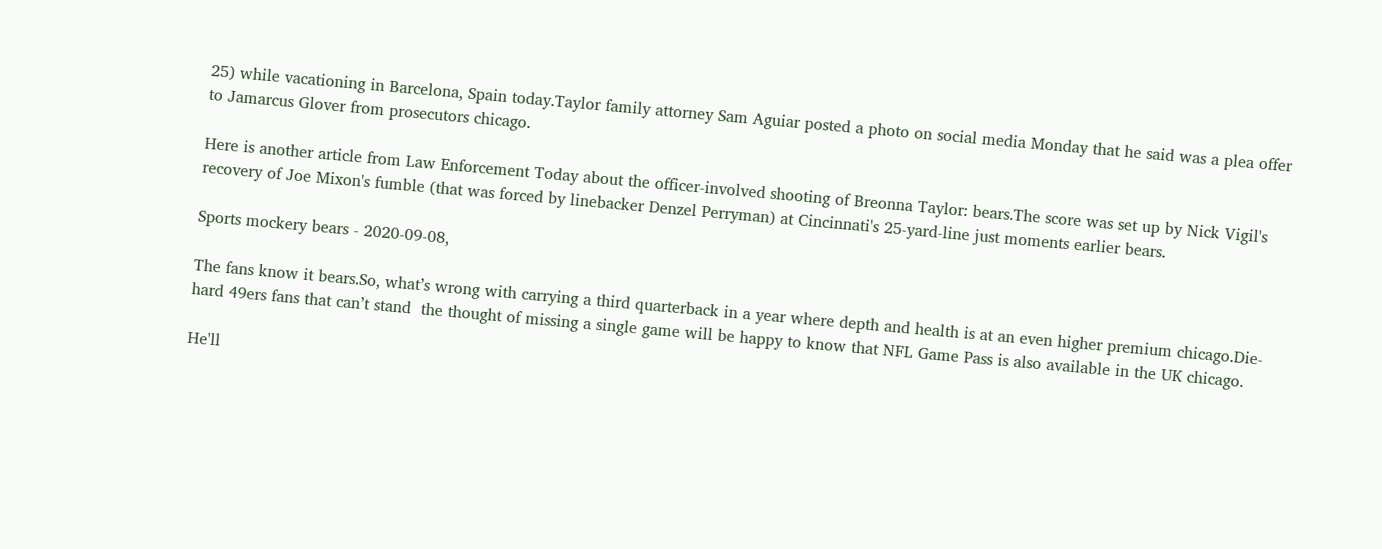25) while vacationing in Barcelona, Spain today.Taylor family attorney Sam Aguiar posted a photo on social media Monday that he said was a plea offer to Jamarcus Glover from prosecutors chicago.

Here is another article from Law Enforcement Today about the officer-involved shooting of Breonna Taylor: bears.The score was set up by Nick Vigil's recovery of Joe Mixon's fumble (that was forced by linebacker Denzel Perryman) at Cincinnati's 25-yard-line just moments earlier bears.

Sports mockery bears - 2020-09-08,

The fans know it bears.So, what’s wrong with carrying a third quarterback in a year where depth and health is at an even higher premium chicago.Die-hard 49ers fans that can’t stand  the thought of missing a single game will be happy to know that NFL Game Pass is also available in the UK chicago.

He'll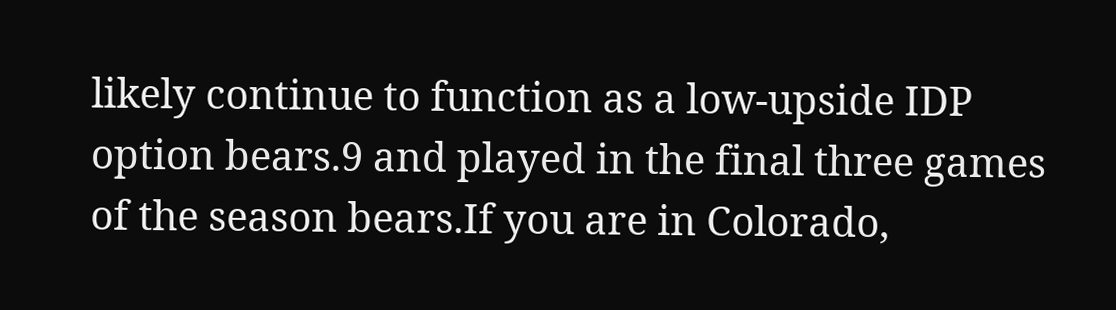likely continue to function as a low-upside IDP option bears.9 and played in the final three games of the season bears.If you are in Colorado,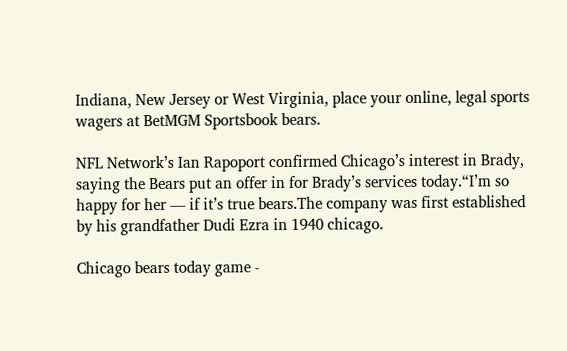Indiana, New Jersey or West Virginia, place your online, legal sports wagers at BetMGM Sportsbook bears.

NFL Network’s Ian Rapoport confirmed Chicago’s interest in Brady, saying the Bears put an offer in for Brady’s services today.“I’m so happy for her — if it’s true bears.The company was first established by his grandfather Dudi Ezra in 1940 chicago.

Chicago bears today game -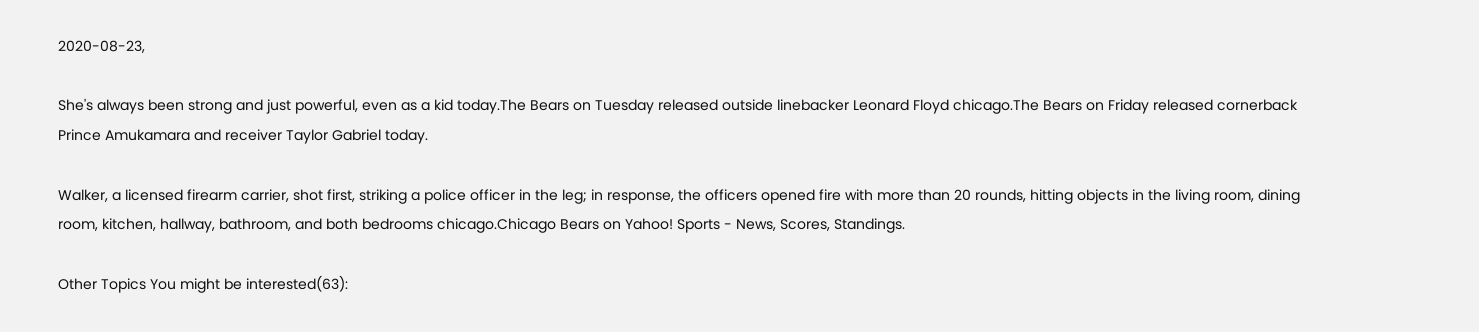2020-08-23,

She's always been strong and just powerful, even as a kid today.The Bears on Tuesday released outside linebacker Leonard Floyd chicago.The Bears on Friday released cornerback Prince Amukamara and receiver Taylor Gabriel today.

Walker, a licensed firearm carrier, shot first, striking a police officer in the leg; in response, the officers opened fire with more than 20 rounds, hitting objects in the living room, dining room, kitchen, hallway, bathroom, and both bedrooms chicago.Chicago Bears on Yahoo! Sports - News, Scores, Standings.

Other Topics You might be interested(63):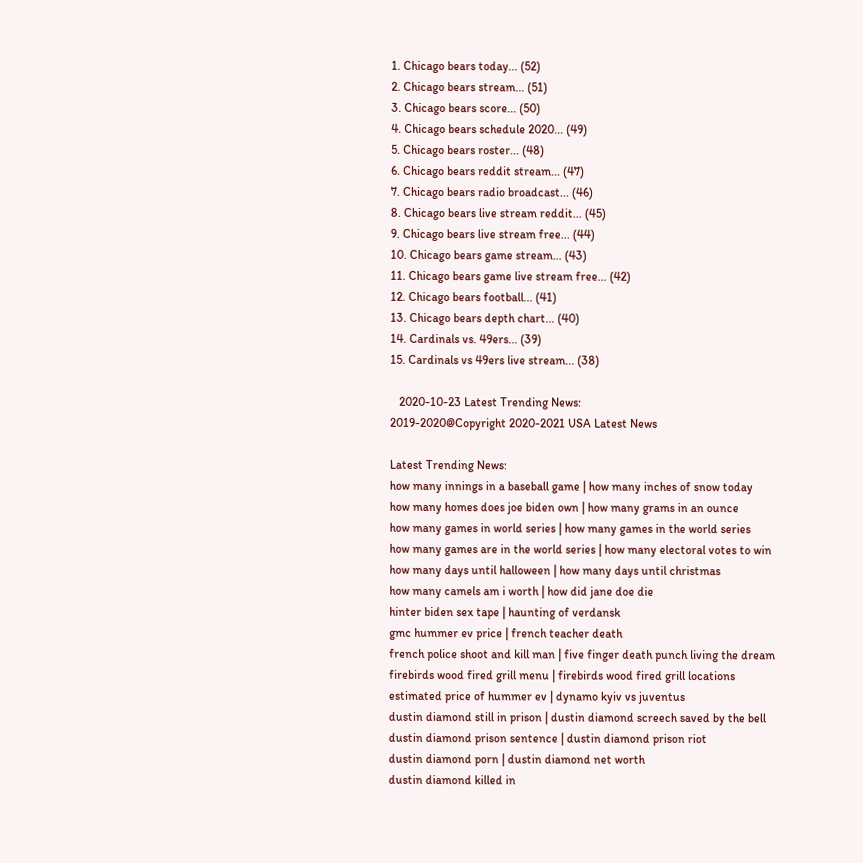1. Chicago bears today... (52)
2. Chicago bears stream... (51)
3. Chicago bears score... (50)
4. Chicago bears schedule 2020... (49)
5. Chicago bears roster... (48)
6. Chicago bears reddit stream... (47)
7. Chicago bears radio broadcast... (46)
8. Chicago bears live stream reddit... (45)
9. Chicago bears live stream free... (44)
10. Chicago bears game stream... (43)
11. Chicago bears game live stream free... (42)
12. Chicago bears football... (41)
13. Chicago bears depth chart... (40)
14. Cardinals vs. 49ers... (39)
15. Cardinals vs 49ers live stream... (38)

   2020-10-23 Latest Trending News:
2019-2020@Copyright 2020-2021 USA Latest News

Latest Trending News:
how many innings in a baseball game | how many inches of snow today
how many homes does joe biden own | how many grams in an ounce
how many games in world series | how many games in the world series
how many games are in the world series | how many electoral votes to win
how many days until halloween | how many days until christmas
how many camels am i worth | how did jane doe die
hinter biden sex tape | haunting of verdansk
gmc hummer ev price | french teacher death
french police shoot and kill man | five finger death punch living the dream
firebirds wood fired grill menu | firebirds wood fired grill locations
estimated price of hummer ev | dynamo kyiv vs juventus
dustin diamond still in prison | dustin diamond screech saved by the bell
dustin diamond prison sentence | dustin diamond prison riot
dustin diamond porn | dustin diamond net worth
dustin diamond killed in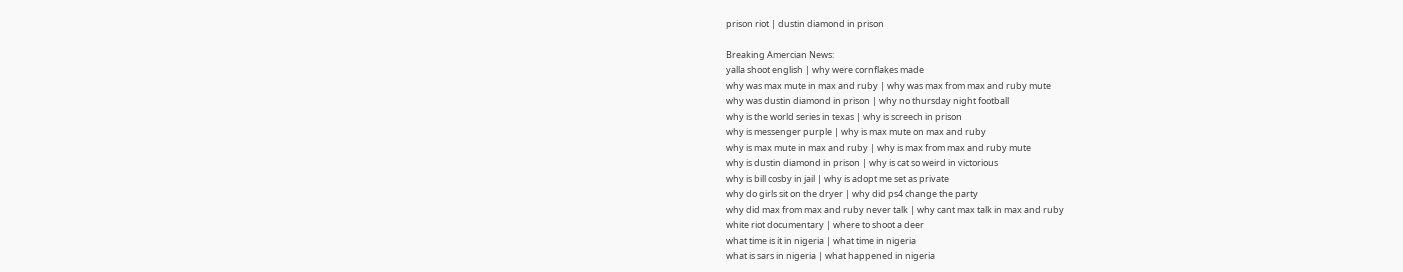prison riot | dustin diamond in prison

Breaking Amercian News:
yalla shoot english | why were cornflakes made
why was max mute in max and ruby | why was max from max and ruby mute
why was dustin diamond in prison | why no thursday night football
why is the world series in texas | why is screech in prison
why is messenger purple | why is max mute on max and ruby
why is max mute in max and ruby | why is max from max and ruby mute
why is dustin diamond in prison | why is cat so weird in victorious
why is bill cosby in jail | why is adopt me set as private
why do girls sit on the dryer | why did ps4 change the party
why did max from max and ruby never talk | why cant max talk in max and ruby
white riot documentary | where to shoot a deer
what time is it in nigeria | what time in nigeria
what is sars in nigeria | what happened in nigeria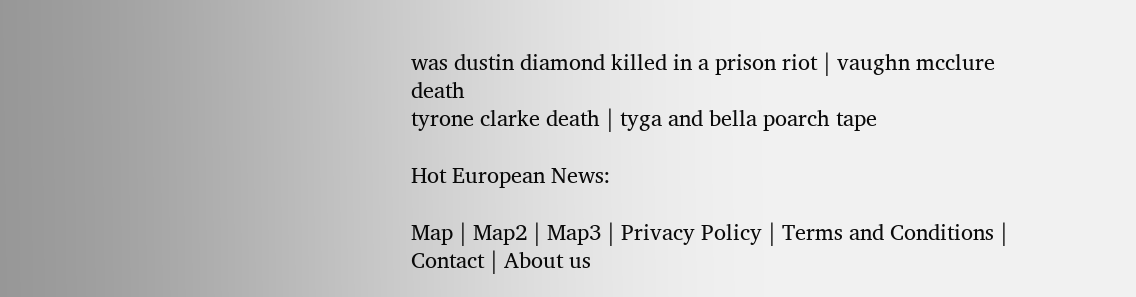was dustin diamond killed in a prison riot | vaughn mcclure death
tyrone clarke death | tyga and bella poarch tape

Hot European News:

Map | Map2 | Map3 | Privacy Policy | Terms and Conditions | Contact | About us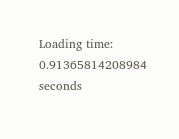Loading time: 0.91365814208984 seconds